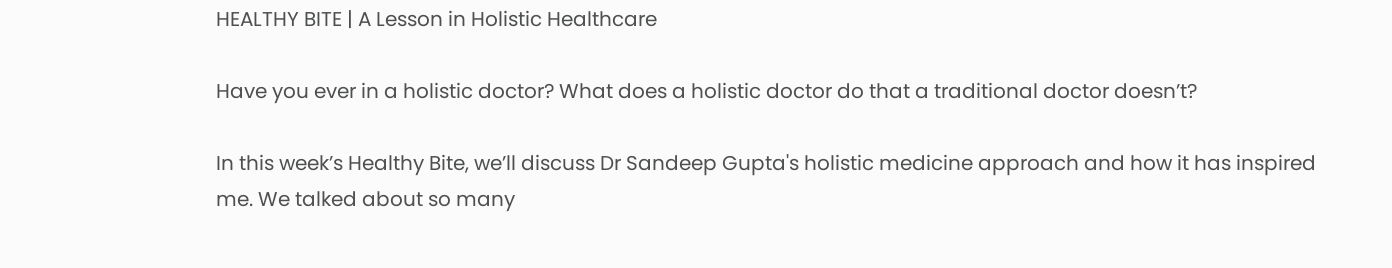HEALTHY BITE | A Lesson in Holistic Healthcare

Have you ever in a holistic doctor? What does a holistic doctor do that a traditional doctor doesn’t?

In this week’s Healthy Bite, we’ll discuss Dr Sandeep Gupta's holistic medicine approach and how it has inspired me. We talked about so many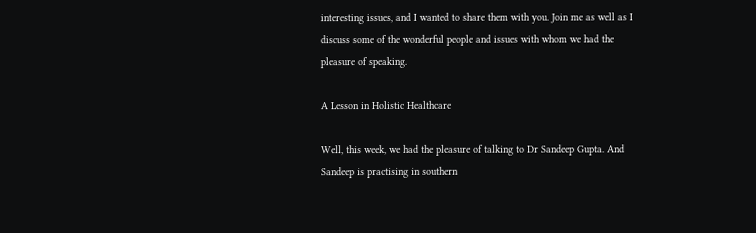interesting issues, and I wanted to share them with you. Join me as well as I discuss some of the wonderful people and issues with whom we had the pleasure of speaking.

A Lesson in Holistic Healthcare

Well, this week, we had the pleasure of talking to Dr Sandeep Gupta. And Sandeep is practising in southern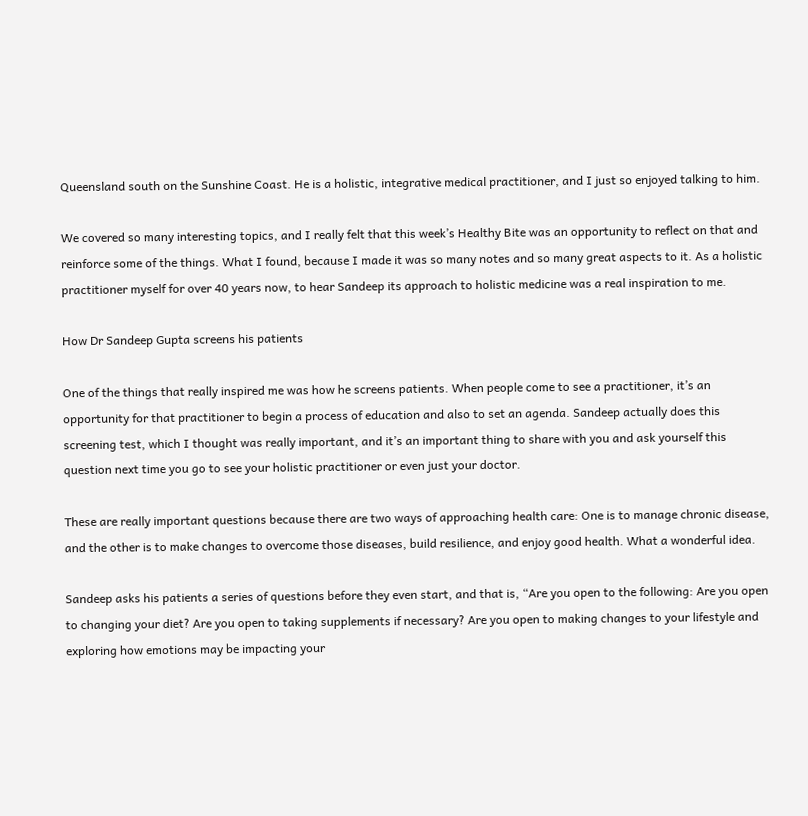Queensland south on the Sunshine Coast. He is a holistic, integrative medical practitioner, and I just so enjoyed talking to him.

We covered so many interesting topics, and I really felt that this week’s Healthy Bite was an opportunity to reflect on that and reinforce some of the things. What I found, because I made it was so many notes and so many great aspects to it. As a holistic practitioner myself for over 40 years now, to hear Sandeep its approach to holistic medicine was a real inspiration to me.

How Dr Sandeep Gupta screens his patients

One of the things that really inspired me was how he screens patients. When people come to see a practitioner, it’s an opportunity for that practitioner to begin a process of education and also to set an agenda. Sandeep actually does this screening test, which I thought was really important, and it’s an important thing to share with you and ask yourself this question next time you go to see your holistic practitioner or even just your doctor.

These are really important questions because there are two ways of approaching health care: One is to manage chronic disease, and the other is to make changes to overcome those diseases, build resilience, and enjoy good health. What a wonderful idea.

Sandeep asks his patients a series of questions before they even start, and that is, “Are you open to the following: Are you open to changing your diet? Are you open to taking supplements if necessary? Are you open to making changes to your lifestyle and exploring how emotions may be impacting your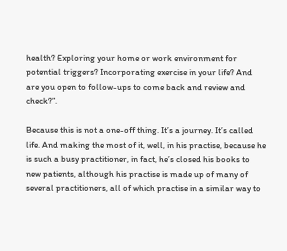health? Exploring your home or work environment for potential triggers? Incorporating exercise in your life? And are you open to follow-ups to come back and review and check?”.

Because this is not a one-off thing. It’s a journey. It’s called life. And making the most of it, well, in his practise, because he is such a busy practitioner, in fact, he’s closed his books to new patients, although his practise is made up of many of several practitioners, all of which practise in a similar way to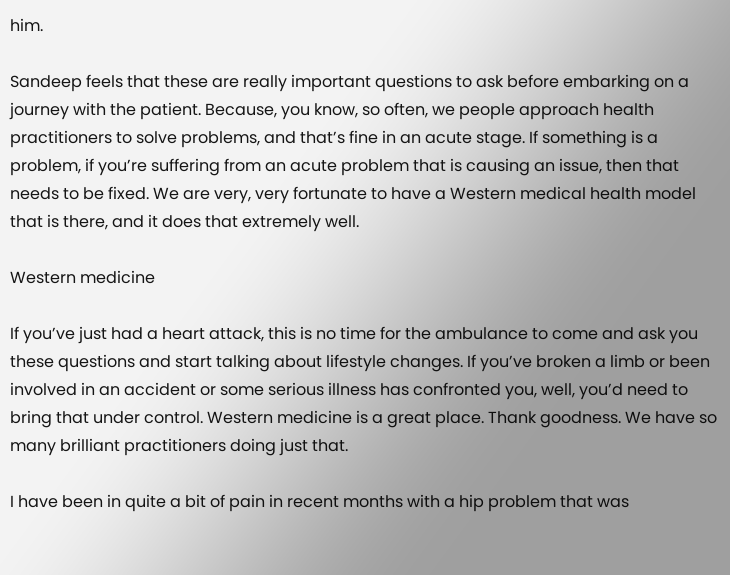him.

Sandeep feels that these are really important questions to ask before embarking on a journey with the patient. Because, you know, so often, we people approach health practitioners to solve problems, and that’s fine in an acute stage. If something is a problem, if you’re suffering from an acute problem that is causing an issue, then that needs to be fixed. We are very, very fortunate to have a Western medical health model that is there, and it does that extremely well.

Western medicine

If you’ve just had a heart attack, this is no time for the ambulance to come and ask you these questions and start talking about lifestyle changes. If you’ve broken a limb or been involved in an accident or some serious illness has confronted you, well, you’d need to bring that under control. Western medicine is a great place. Thank goodness. We have so many brilliant practitioners doing just that.

I have been in quite a bit of pain in recent months with a hip problem that was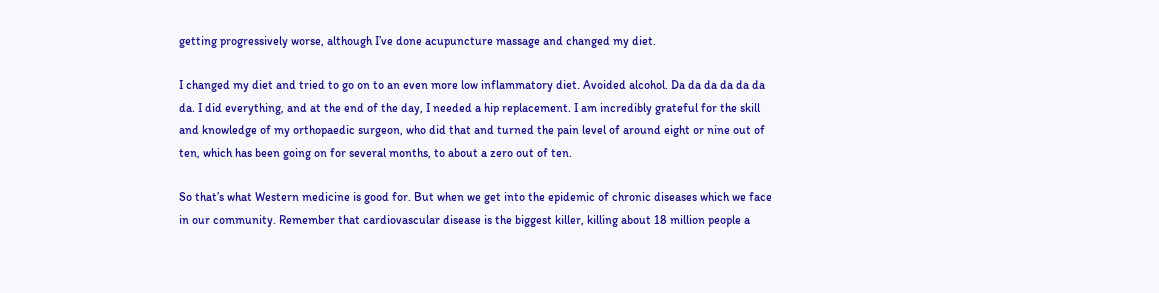getting progressively worse, although I’ve done acupuncture massage and changed my diet.

I changed my diet and tried to go on to an even more low inflammatory diet. Avoided alcohol. Da da da da da da da. I did everything, and at the end of the day, I needed a hip replacement. I am incredibly grateful for the skill and knowledge of my orthopaedic surgeon, who did that and turned the pain level of around eight or nine out of ten, which has been going on for several months, to about a zero out of ten.

So that’s what Western medicine is good for. But when we get into the epidemic of chronic diseases which we face in our community. Remember that cardiovascular disease is the biggest killer, killing about 18 million people a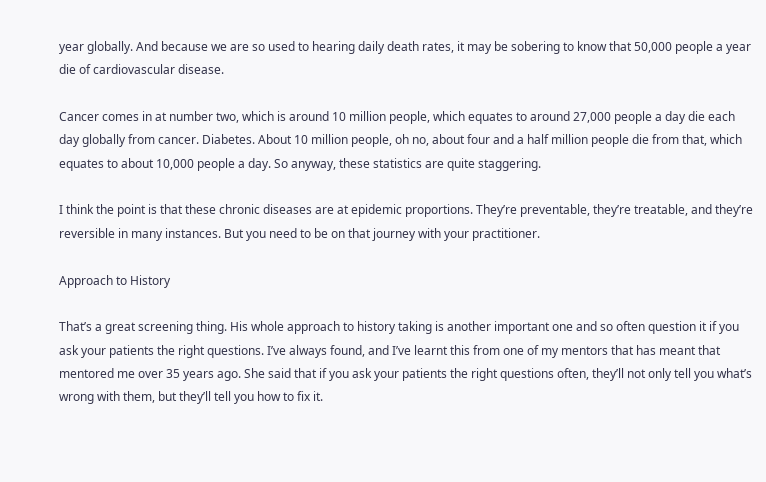year globally. And because we are so used to hearing daily death rates, it may be sobering to know that 50,000 people a year die of cardiovascular disease.

Cancer comes in at number two, which is around 10 million people, which equates to around 27,000 people a day die each day globally from cancer. Diabetes. About 10 million people, oh no, about four and a half million people die from that, which equates to about 10,000 people a day. So anyway, these statistics are quite staggering.

I think the point is that these chronic diseases are at epidemic proportions. They’re preventable, they’re treatable, and they’re reversible in many instances. But you need to be on that journey with your practitioner.

Approach to History

That’s a great screening thing. His whole approach to history taking is another important one and so often question it if you ask your patients the right questions. I’ve always found, and I’ve learnt this from one of my mentors that has meant that mentored me over 35 years ago. She said that if you ask your patients the right questions often, they’ll not only tell you what’s wrong with them, but they’ll tell you how to fix it.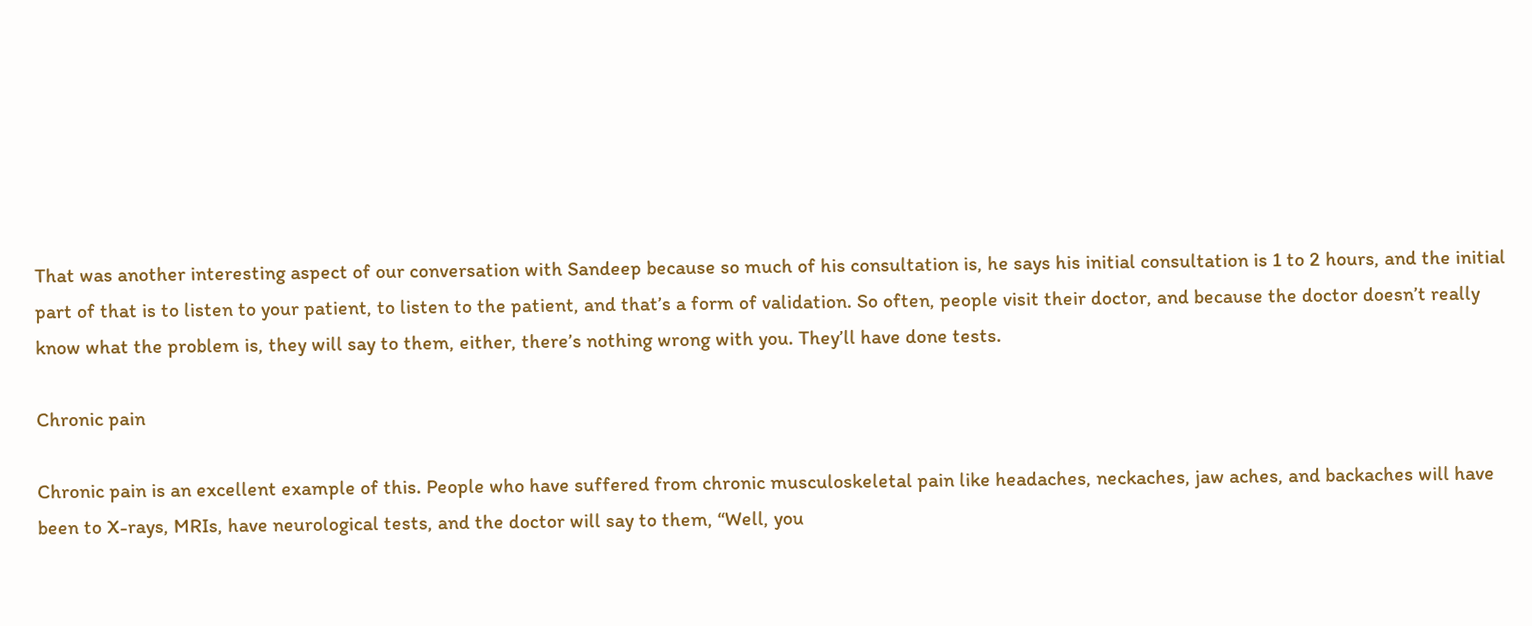That was another interesting aspect of our conversation with Sandeep because so much of his consultation is, he says his initial consultation is 1 to 2 hours, and the initial part of that is to listen to your patient, to listen to the patient, and that’s a form of validation. So often, people visit their doctor, and because the doctor doesn’t really know what the problem is, they will say to them, either, there’s nothing wrong with you. They’ll have done tests.

Chronic pain

Chronic pain is an excellent example of this. People who have suffered from chronic musculoskeletal pain like headaches, neckaches, jaw aches, and backaches will have been to X-rays, MRIs, have neurological tests, and the doctor will say to them, “Well, you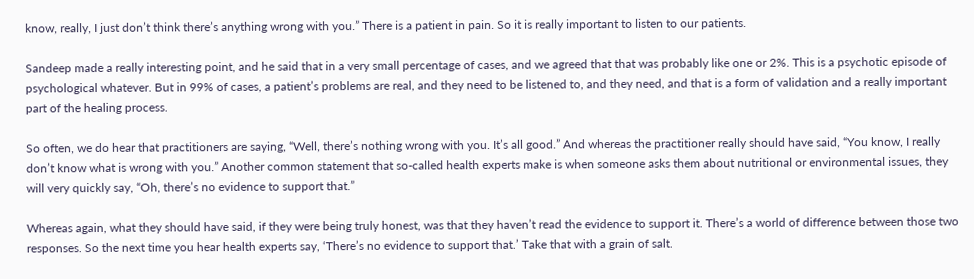know, really, I just don’t think there’s anything wrong with you.” There is a patient in pain. So it is really important to listen to our patients.

Sandeep made a really interesting point, and he said that in a very small percentage of cases, and we agreed that that was probably like one or 2%. This is a psychotic episode of psychological whatever. But in 99% of cases, a patient’s problems are real, and they need to be listened to, and they need, and that is a form of validation and a really important part of the healing process.

So often, we do hear that practitioners are saying, “Well, there’s nothing wrong with you. It’s all good.” And whereas the practitioner really should have said, “You know, I really don’t know what is wrong with you.” Another common statement that so-called health experts make is when someone asks them about nutritional or environmental issues, they will very quickly say, “Oh, there’s no evidence to support that.”

Whereas again, what they should have said, if they were being truly honest, was that they haven’t read the evidence to support it. There’s a world of difference between those two responses. So the next time you hear health experts say, ‘There’s no evidence to support that.’ Take that with a grain of salt.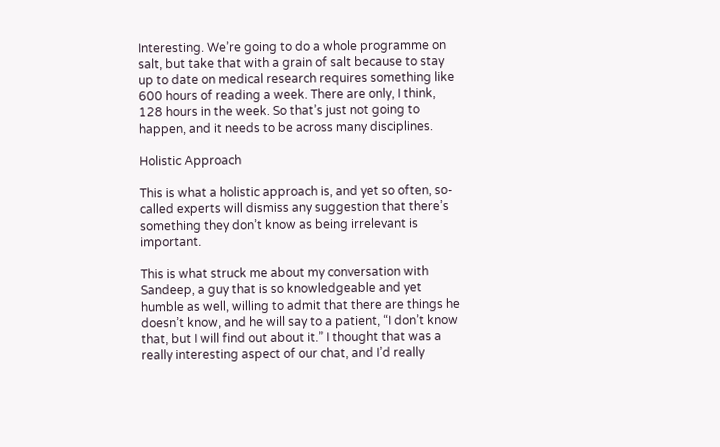Interesting. We’re going to do a whole programme on salt, but take that with a grain of salt because to stay up to date on medical research requires something like 600 hours of reading a week. There are only, I think, 128 hours in the week. So that’s just not going to happen, and it needs to be across many disciplines.

Holistic Approach

This is what a holistic approach is, and yet so often, so-called experts will dismiss any suggestion that there’s something they don’t know as being irrelevant is important.

This is what struck me about my conversation with Sandeep, a guy that is so knowledgeable and yet humble as well, willing to admit that there are things he doesn’t know, and he will say to a patient, “I don’t know that, but I will find out about it.” I thought that was a really interesting aspect of our chat, and I’d really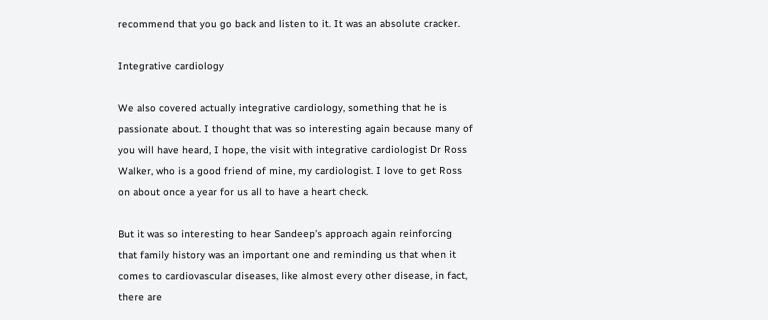recommend that you go back and listen to it. It was an absolute cracker.

Integrative cardiology

We also covered actually integrative cardiology, something that he is passionate about. I thought that was so interesting again because many of you will have heard, I hope, the visit with integrative cardiologist Dr Ross Walker, who is a good friend of mine, my cardiologist. I love to get Ross on about once a year for us all to have a heart check.

But it was so interesting to hear Sandeep’s approach again reinforcing that family history was an important one and reminding us that when it comes to cardiovascular diseases, like almost every other disease, in fact, there are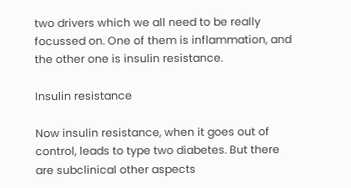two drivers which we all need to be really focussed on. One of them is inflammation, and the other one is insulin resistance.

Insulin resistance

Now insulin resistance, when it goes out of control, leads to type two diabetes. But there are subclinical other aspects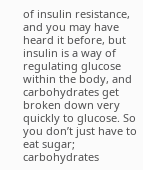of insulin resistance, and you may have heard it before, but insulin is a way of regulating glucose within the body, and carbohydrates get broken down very quickly to glucose. So you don’t just have to eat sugar; carbohydrates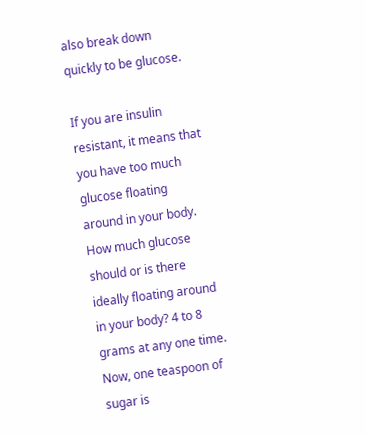also break down quickly to be glucose.

If you are insulin resistant, it means that you have too much glucose floating around in your body. How much glucose should or is there ideally floating around in your body? 4 to 8 grams at any one time. Now, one teaspoon of sugar is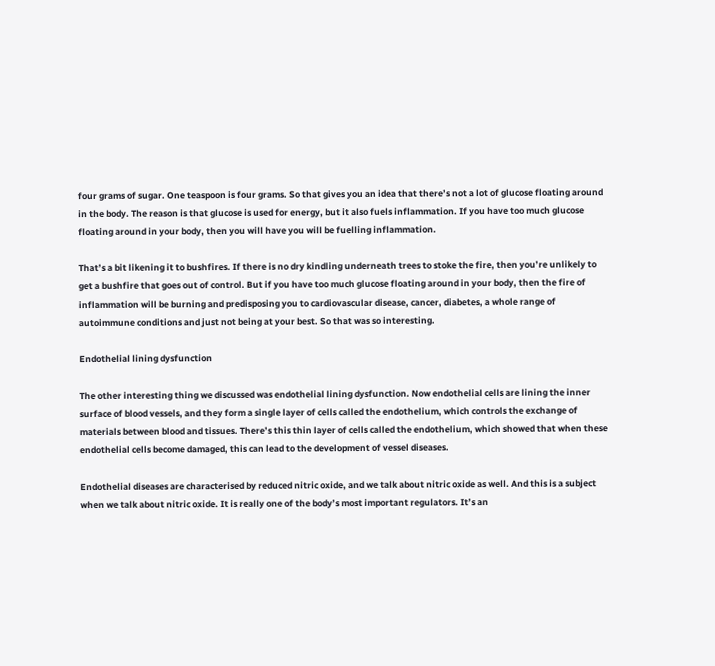four grams of sugar. One teaspoon is four grams. So that gives you an idea that there’s not a lot of glucose floating around in the body. The reason is that glucose is used for energy, but it also fuels inflammation. If you have too much glucose floating around in your body, then you will have you will be fuelling inflammation.

That’s a bit likening it to bushfires. If there is no dry kindling underneath trees to stoke the fire, then you’re unlikely to get a bushfire that goes out of control. But if you have too much glucose floating around in your body, then the fire of inflammation will be burning and predisposing you to cardiovascular disease, cancer, diabetes, a whole range of autoimmune conditions and just not being at your best. So that was so interesting.

Endothelial lining dysfunction

The other interesting thing we discussed was endothelial lining dysfunction. Now endothelial cells are lining the inner surface of blood vessels, and they form a single layer of cells called the endothelium, which controls the exchange of materials between blood and tissues. There’s this thin layer of cells called the endothelium, which showed that when these endothelial cells become damaged, this can lead to the development of vessel diseases.

Endothelial diseases are characterised by reduced nitric oxide, and we talk about nitric oxide as well. And this is a subject when we talk about nitric oxide. It is really one of the body’s most important regulators. It’s an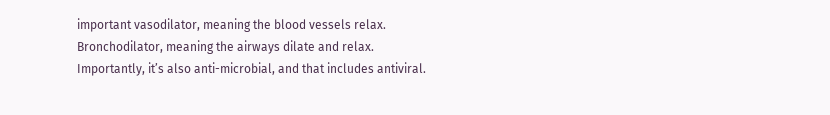important vasodilator, meaning the blood vessels relax. Bronchodilator, meaning the airways dilate and relax. Importantly, it’s also anti-microbial, and that includes antiviral.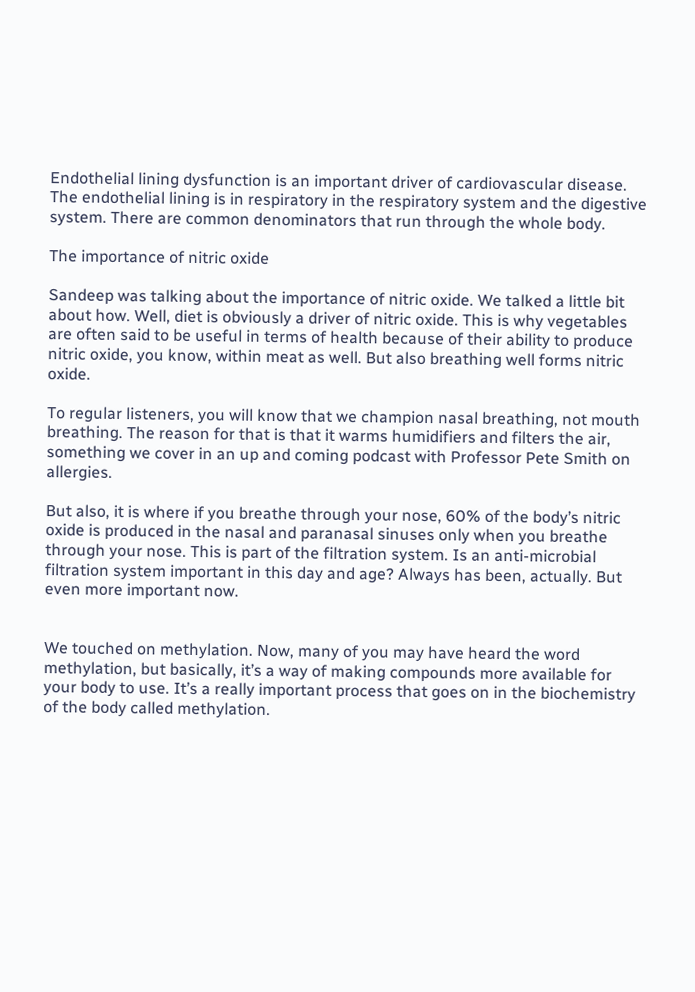Endothelial lining dysfunction is an important driver of cardiovascular disease. The endothelial lining is in respiratory in the respiratory system and the digestive system. There are common denominators that run through the whole body.

The importance of nitric oxide

Sandeep was talking about the importance of nitric oxide. We talked a little bit about how. Well, diet is obviously a driver of nitric oxide. This is why vegetables are often said to be useful in terms of health because of their ability to produce nitric oxide, you know, within meat as well. But also breathing well forms nitric oxide.

To regular listeners, you will know that we champion nasal breathing, not mouth breathing. The reason for that is that it warms humidifiers and filters the air, something we cover in an up and coming podcast with Professor Pete Smith on allergies.

But also, it is where if you breathe through your nose, 60% of the body’s nitric oxide is produced in the nasal and paranasal sinuses only when you breathe through your nose. This is part of the filtration system. Is an anti-microbial filtration system important in this day and age? Always has been, actually. But even more important now.


We touched on methylation. Now, many of you may have heard the word methylation, but basically, it’s a way of making compounds more available for your body to use. It’s a really important process that goes on in the biochemistry of the body called methylation.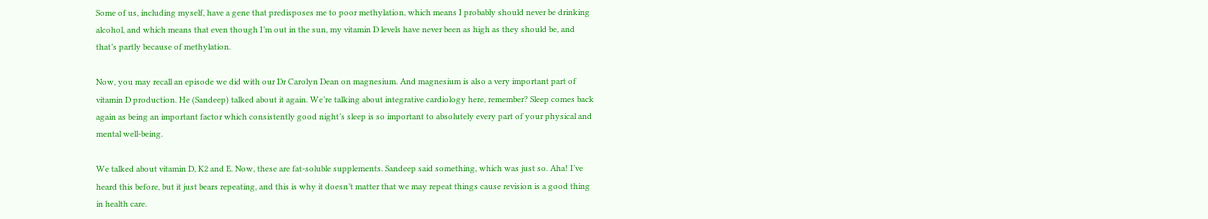Some of us, including myself, have a gene that predisposes me to poor methylation, which means I probably should never be drinking alcohol, and which means that even though I’m out in the sun, my vitamin D levels have never been as high as they should be, and that’s partly because of methylation.

Now, you may recall an episode we did with our Dr Carolyn Dean on magnesium. And magnesium is also a very important part of vitamin D production. He (Sandeep) talked about it again. We’re talking about integrative cardiology here, remember? Sleep comes back again as being an important factor which consistently good night’s sleep is so important to absolutely every part of your physical and mental well-being.

We talked about vitamin D, K2 and E. Now, these are fat-soluble supplements. Sandeep said something, which was just so. Aha! I’ve heard this before, but it just bears repeating, and this is why it doesn’t matter that we may repeat things cause revision is a good thing in health care.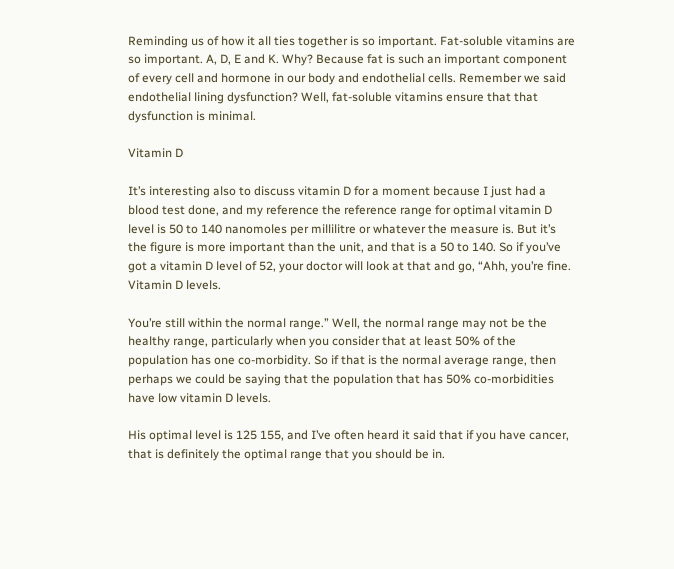Reminding us of how it all ties together is so important. Fat-soluble vitamins are so important. A, D, E and K. Why? Because fat is such an important component of every cell and hormone in our body and endothelial cells. Remember we said endothelial lining dysfunction? Well, fat-soluble vitamins ensure that that dysfunction is minimal.

Vitamin D

It’s interesting also to discuss vitamin D for a moment because I just had a blood test done, and my reference the reference range for optimal vitamin D level is 50 to 140 nanomoles per millilitre or whatever the measure is. But it’s the figure is more important than the unit, and that is a 50 to 140. So if you’ve got a vitamin D level of 52, your doctor will look at that and go, “Ahh, you’re fine. Vitamin D levels.

You’re still within the normal range.” Well, the normal range may not be the healthy range, particularly when you consider that at least 50% of the population has one co-morbidity. So if that is the normal average range, then perhaps we could be saying that the population that has 50% co-morbidities have low vitamin D levels.

His optimal level is 125 155, and I’ve often heard it said that if you have cancer, that is definitely the optimal range that you should be in.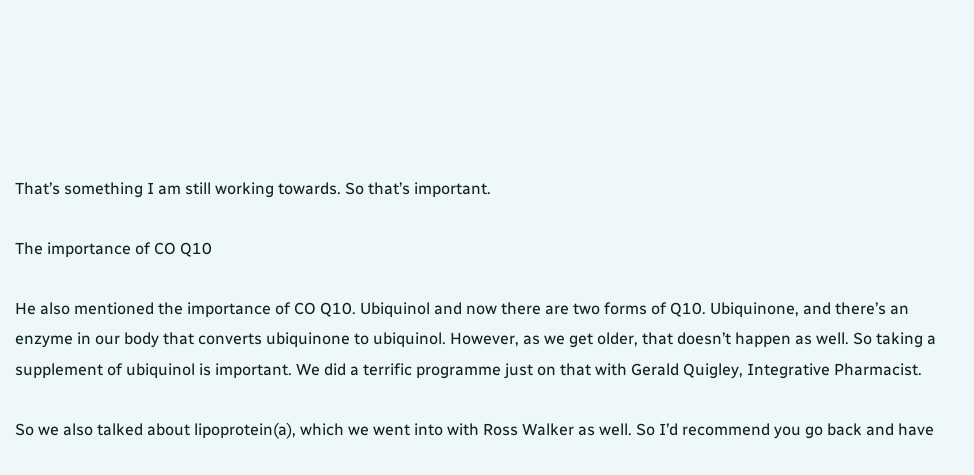That’s something I am still working towards. So that’s important.

The importance of CO Q10

He also mentioned the importance of CO Q10. Ubiquinol and now there are two forms of Q10. Ubiquinone, and there’s an enzyme in our body that converts ubiquinone to ubiquinol. However, as we get older, that doesn’t happen as well. So taking a supplement of ubiquinol is important. We did a terrific programme just on that with Gerald Quigley, Integrative Pharmacist.

So we also talked about lipoprotein(a), which we went into with Ross Walker as well. So I’d recommend you go back and have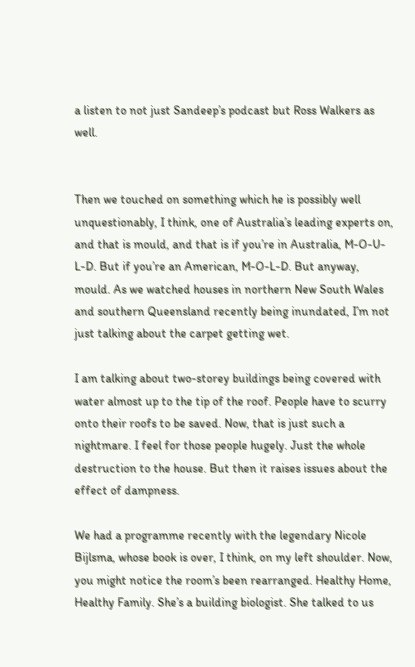a listen to not just Sandeep’s podcast but Ross Walkers as well.


Then we touched on something which he is possibly well unquestionably, I think, one of Australia’s leading experts on, and that is mould, and that is if you’re in Australia, M-O-U-L-D. But if you’re an American, M-O-L-D. But anyway, mould. As we watched houses in northern New South Wales and southern Queensland recently being inundated, I’m not just talking about the carpet getting wet.

I am talking about two-storey buildings being covered with water almost up to the tip of the roof. People have to scurry onto their roofs to be saved. Now, that is just such a nightmare. I feel for those people hugely. Just the whole destruction to the house. But then it raises issues about the effect of dampness.

We had a programme recently with the legendary Nicole Bijlsma, whose book is over, I think, on my left shoulder. Now, you might notice the room’s been rearranged. Healthy Home, Healthy Family. She’s a building biologist. She talked to us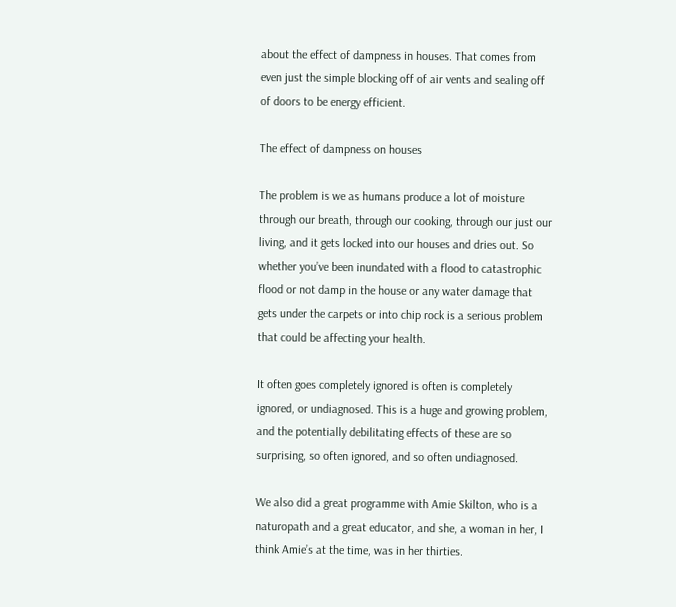about the effect of dampness in houses. That comes from even just the simple blocking off of air vents and sealing off of doors to be energy efficient.

The effect of dampness on houses

The problem is we as humans produce a lot of moisture through our breath, through our cooking, through our just our living, and it gets locked into our houses and dries out. So whether you’ve been inundated with a flood to catastrophic flood or not damp in the house or any water damage that gets under the carpets or into chip rock is a serious problem that could be affecting your health.

It often goes completely ignored is often is completely ignored, or undiagnosed. This is a huge and growing problem, and the potentially debilitating effects of these are so surprising, so often ignored, and so often undiagnosed.

We also did a great programme with Amie Skilton, who is a naturopath and a great educator, and she, a woman in her, I think Amie’s at the time, was in her thirties.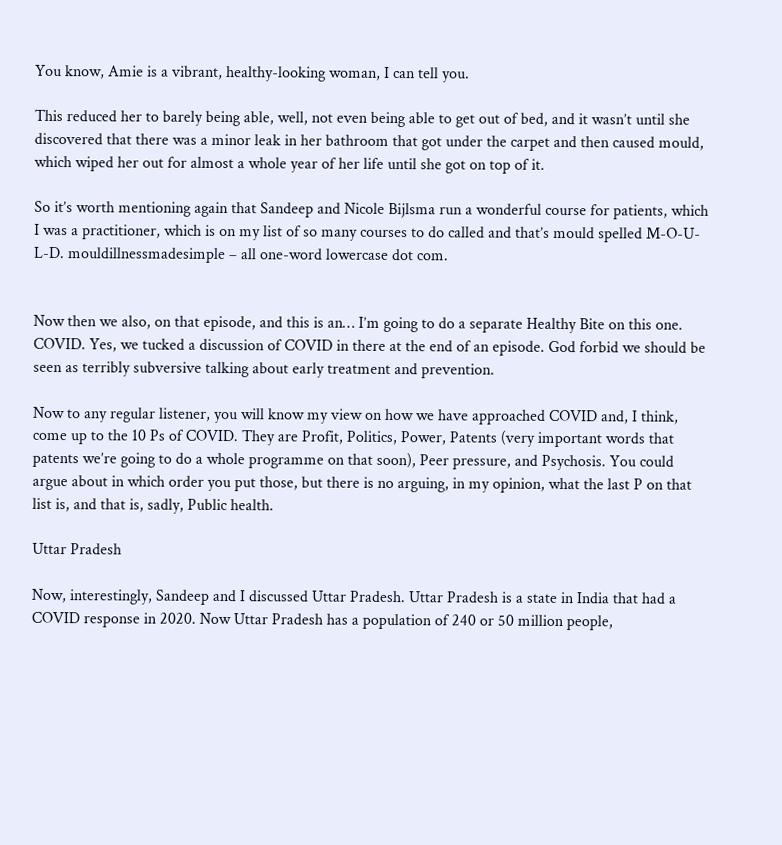You know, Amie is a vibrant, healthy-looking woman, I can tell you.

This reduced her to barely being able, well, not even being able to get out of bed, and it wasn’t until she discovered that there was a minor leak in her bathroom that got under the carpet and then caused mould, which wiped her out for almost a whole year of her life until she got on top of it.

So it’s worth mentioning again that Sandeep and Nicole Bijlsma run a wonderful course for patients, which I was a practitioner, which is on my list of so many courses to do called and that’s mould spelled M-O-U-L-D. mouldillnessmadesimple – all one-word lowercase dot com.


Now then we also, on that episode, and this is an… I’m going to do a separate Healthy Bite on this one. COVID. Yes, we tucked a discussion of COVID in there at the end of an episode. God forbid we should be seen as terribly subversive talking about early treatment and prevention.

Now to any regular listener, you will know my view on how we have approached COVID and, I think, come up to the 10 Ps of COVID. They are Profit, Politics, Power, Patents (very important words that patents we’re going to do a whole programme on that soon), Peer pressure, and Psychosis. You could argue about in which order you put those, but there is no arguing, in my opinion, what the last P on that list is, and that is, sadly, Public health.

Uttar Pradesh

Now, interestingly, Sandeep and I discussed Uttar Pradesh. Uttar Pradesh is a state in India that had a COVID response in 2020. Now Uttar Pradesh has a population of 240 or 50 million people,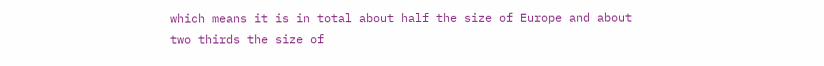which means it is in total about half the size of Europe and about two thirds the size of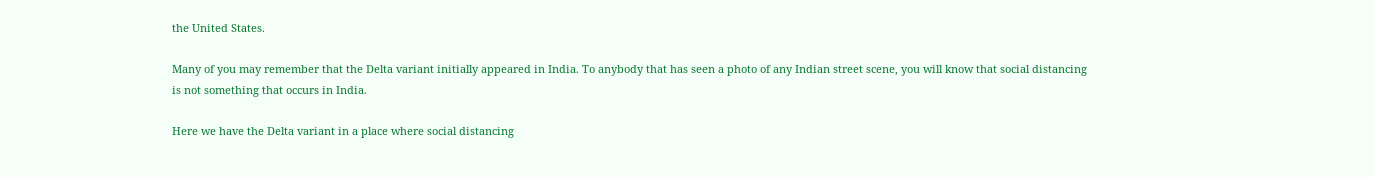the United States.

Many of you may remember that the Delta variant initially appeared in India. To anybody that has seen a photo of any Indian street scene, you will know that social distancing is not something that occurs in India.

Here we have the Delta variant in a place where social distancing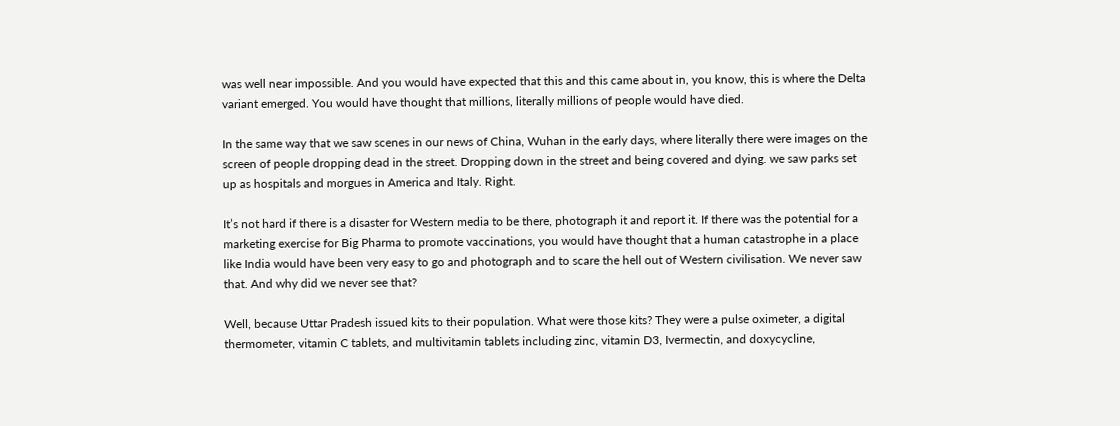was well near impossible. And you would have expected that this and this came about in, you know, this is where the Delta variant emerged. You would have thought that millions, literally millions of people would have died.

In the same way that we saw scenes in our news of China, Wuhan in the early days, where literally there were images on the screen of people dropping dead in the street. Dropping down in the street and being covered and dying. we saw parks set up as hospitals and morgues in America and Italy. Right.

It’s not hard if there is a disaster for Western media to be there, photograph it and report it. If there was the potential for a marketing exercise for Big Pharma to promote vaccinations, you would have thought that a human catastrophe in a place like India would have been very easy to go and photograph and to scare the hell out of Western civilisation. We never saw that. And why did we never see that?

Well, because Uttar Pradesh issued kits to their population. What were those kits? They were a pulse oximeter, a digital thermometer, vitamin C tablets, and multivitamin tablets including zinc, vitamin D3, Ivermectin, and doxycycline,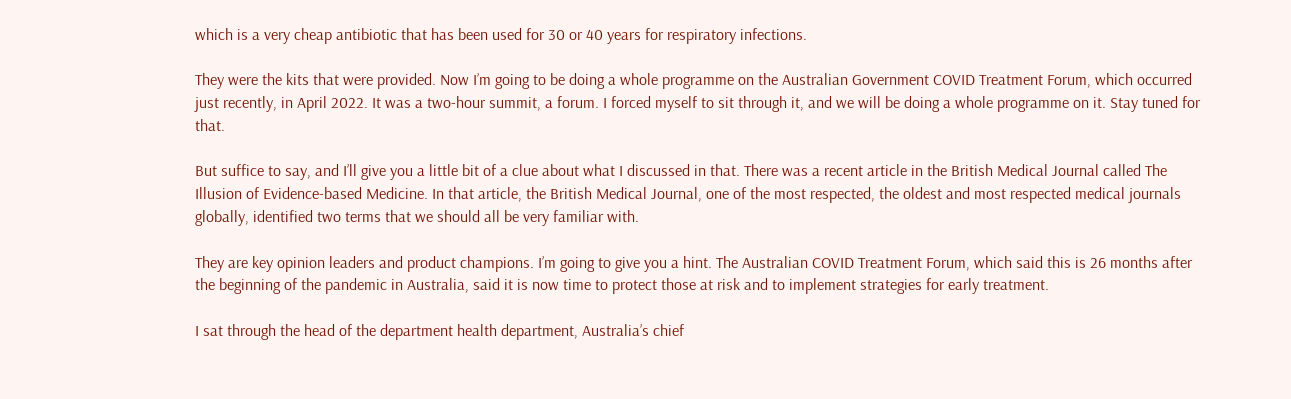which is a very cheap antibiotic that has been used for 30 or 40 years for respiratory infections.

They were the kits that were provided. Now I’m going to be doing a whole programme on the Australian Government COVID Treatment Forum, which occurred just recently, in April 2022. It was a two-hour summit, a forum. I forced myself to sit through it, and we will be doing a whole programme on it. Stay tuned for that.

But suffice to say, and I’ll give you a little bit of a clue about what I discussed in that. There was a recent article in the British Medical Journal called The Illusion of Evidence-based Medicine. In that article, the British Medical Journal, one of the most respected, the oldest and most respected medical journals globally, identified two terms that we should all be very familiar with.

They are key opinion leaders and product champions. I’m going to give you a hint. The Australian COVID Treatment Forum, which said this is 26 months after the beginning of the pandemic in Australia, said it is now time to protect those at risk and to implement strategies for early treatment.

I sat through the head of the department health department, Australia’s chief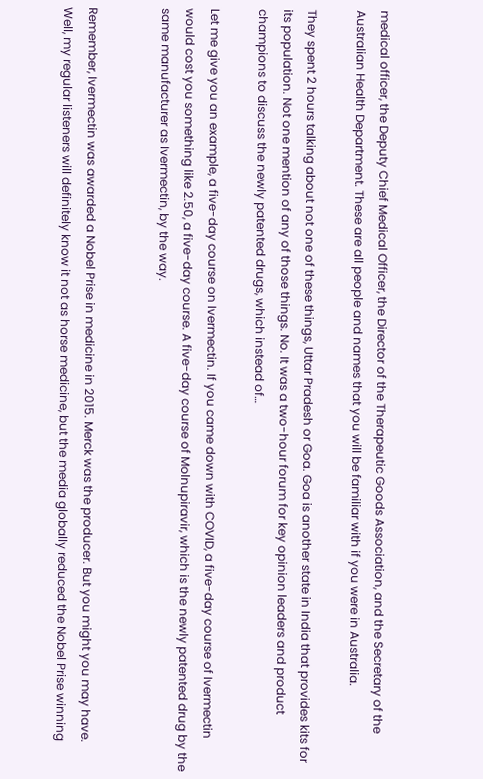medical officer, the Deputy Chief Medical Officer, the Director of the Therapeutic Goods Association, and the Secretary of the Australian Health Department. These are all people and names that you will be familiar with if you were in Australia.

They spent 2 hours talking about not one of these things, Uttar Pradesh or Goa. Goa is another state in India that provides kits for its population. Not one mention of any of those things. No. It was a two-hour forum for key opinion leaders and product champions to discuss the newly patented drugs, which instead of…

Let me give you an example, a five-day course on Ivermectin. If you came down with COVID, a five-day course of Ivermectin would cost you something like 2.50, a five-day course. A five-day course of Molnupiravir, which is the newly patented drug by the same manufacturer as Ivermectin, by the way.


Remember, Ivermectin was awarded a Nobel Prise in medicine in 2015. Merck was the producer. But you might you may have. Well, my regular listeners will definitely know it not as horse medicine, but the media globally reduced the Nobel Prise winning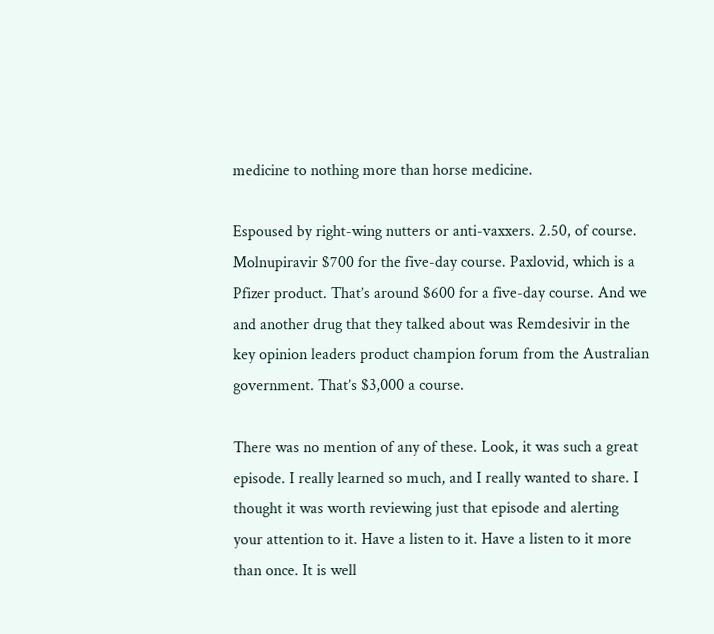medicine to nothing more than horse medicine.

Espoused by right-wing nutters or anti-vaxxers. 2.50, of course. Molnupiravir $700 for the five-day course. Paxlovid, which is a Pfizer product. That’s around $600 for a five-day course. And we and another drug that they talked about was Remdesivir in the key opinion leaders product champion forum from the Australian government. That’s $3,000 a course.

There was no mention of any of these. Look, it was such a great episode. I really learned so much, and I really wanted to share. I thought it was worth reviewing just that episode and alerting your attention to it. Have a listen to it. Have a listen to it more than once. It is well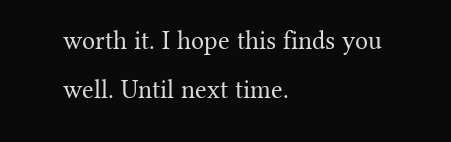worth it. I hope this finds you well. Until next time.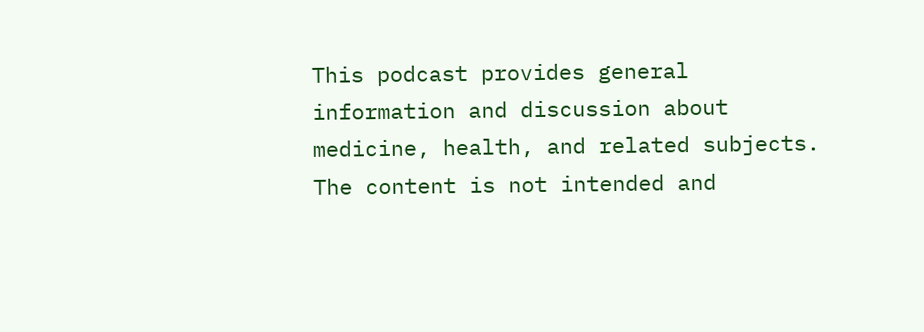This podcast provides general information and discussion about medicine, health, and related subjects. The content is not intended and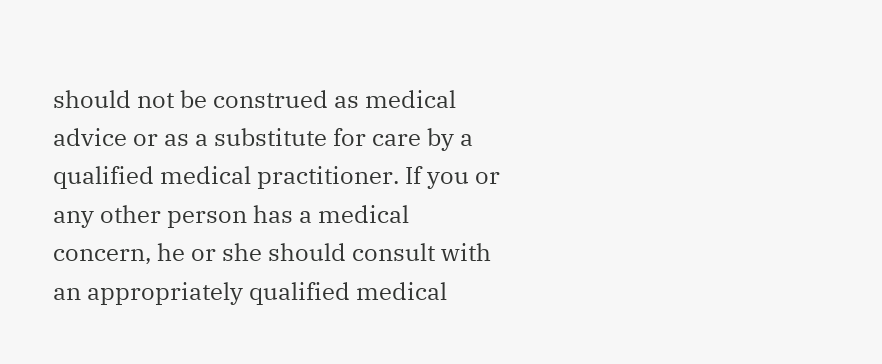should not be construed as medical advice or as a substitute for care by a qualified medical practitioner. If you or any other person has a medical concern, he or she should consult with an appropriately qualified medical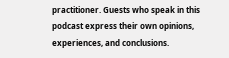practitioner. Guests who speak in this podcast express their own opinions, experiences, and conclusions.